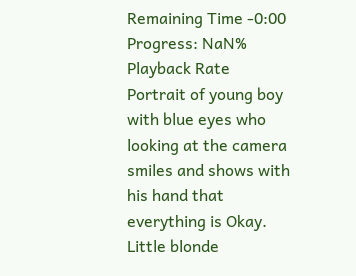Remaining Time -0:00
Progress: NaN%
Playback Rate
Portrait of young boy with blue eyes who looking at the camera smiles and shows with his hand that everything is Okay. Little blonde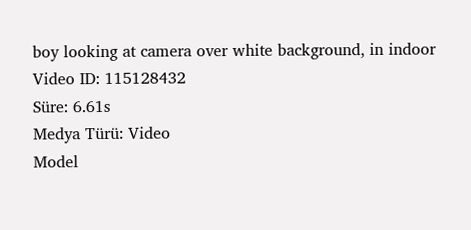boy looking at camera over white background, in indoor
Video ID: 115128432
Süre: 6.61s
Medya Türü: Video
Model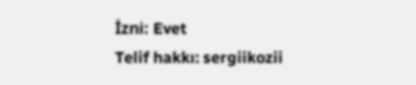İzni: Evet
Telif hakkı: sergiikozii